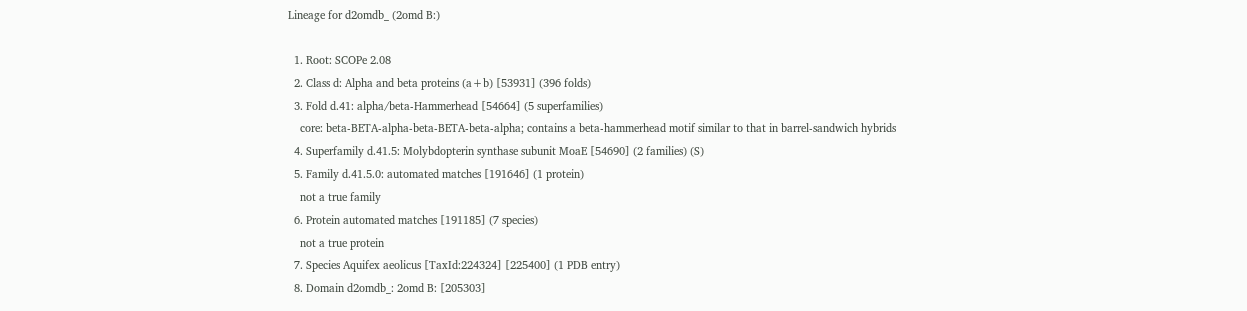Lineage for d2omdb_ (2omd B:)

  1. Root: SCOPe 2.08
  2. Class d: Alpha and beta proteins (a+b) [53931] (396 folds)
  3. Fold d.41: alpha/beta-Hammerhead [54664] (5 superfamilies)
    core: beta-BETA-alpha-beta-BETA-beta-alpha; contains a beta-hammerhead motif similar to that in barrel-sandwich hybrids
  4. Superfamily d.41.5: Molybdopterin synthase subunit MoaE [54690] (2 families) (S)
  5. Family d.41.5.0: automated matches [191646] (1 protein)
    not a true family
  6. Protein automated matches [191185] (7 species)
    not a true protein
  7. Species Aquifex aeolicus [TaxId:224324] [225400] (1 PDB entry)
  8. Domain d2omdb_: 2omd B: [205303]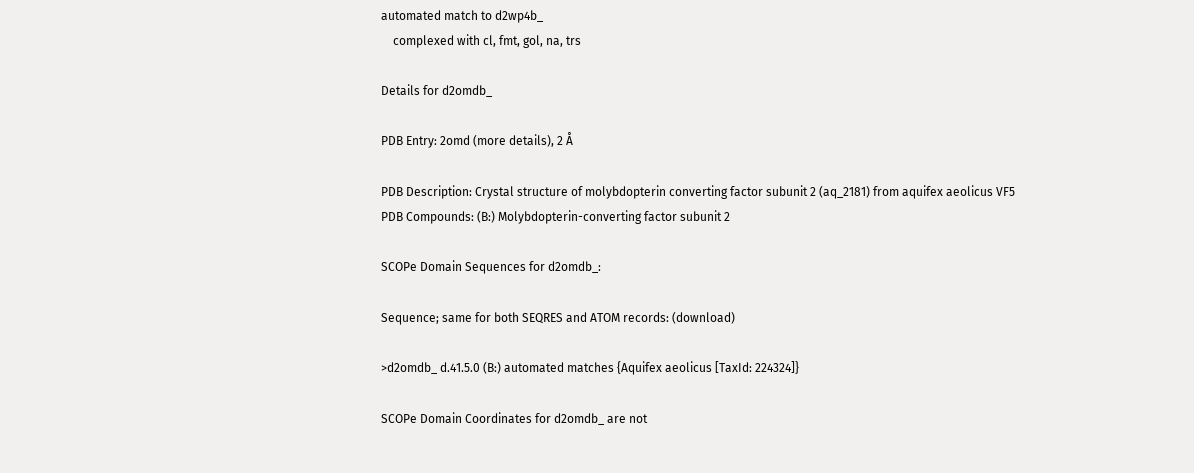automated match to d2wp4b_
    complexed with cl, fmt, gol, na, trs

Details for d2omdb_

PDB Entry: 2omd (more details), 2 Å

PDB Description: Crystal structure of molybdopterin converting factor subunit 2 (aq_2181) from aquifex aeolicus VF5
PDB Compounds: (B:) Molybdopterin-converting factor subunit 2

SCOPe Domain Sequences for d2omdb_:

Sequence; same for both SEQRES and ATOM records: (download)

>d2omdb_ d.41.5.0 (B:) automated matches {Aquifex aeolicus [TaxId: 224324]}

SCOPe Domain Coordinates for d2omdb_ are not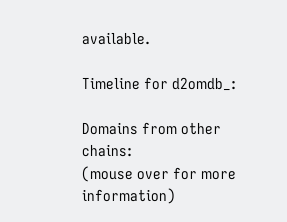available.

Timeline for d2omdb_:

Domains from other chains:
(mouse over for more information)